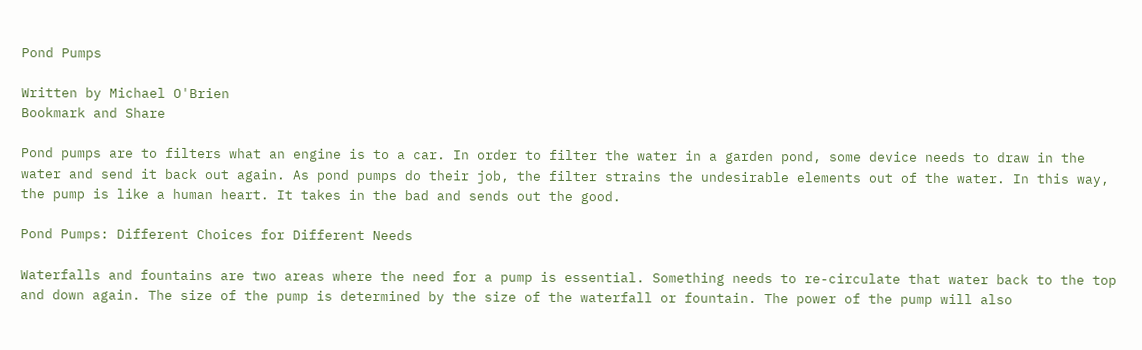Pond Pumps

Written by Michael O'Brien
Bookmark and Share

Pond pumps are to filters what an engine is to a car. In order to filter the water in a garden pond, some device needs to draw in the water and send it back out again. As pond pumps do their job, the filter strains the undesirable elements out of the water. In this way, the pump is like a human heart. It takes in the bad and sends out the good.

Pond Pumps: Different Choices for Different Needs

Waterfalls and fountains are two areas where the need for a pump is essential. Something needs to re-circulate that water back to the top and down again. The size of the pump is determined by the size of the waterfall or fountain. The power of the pump will also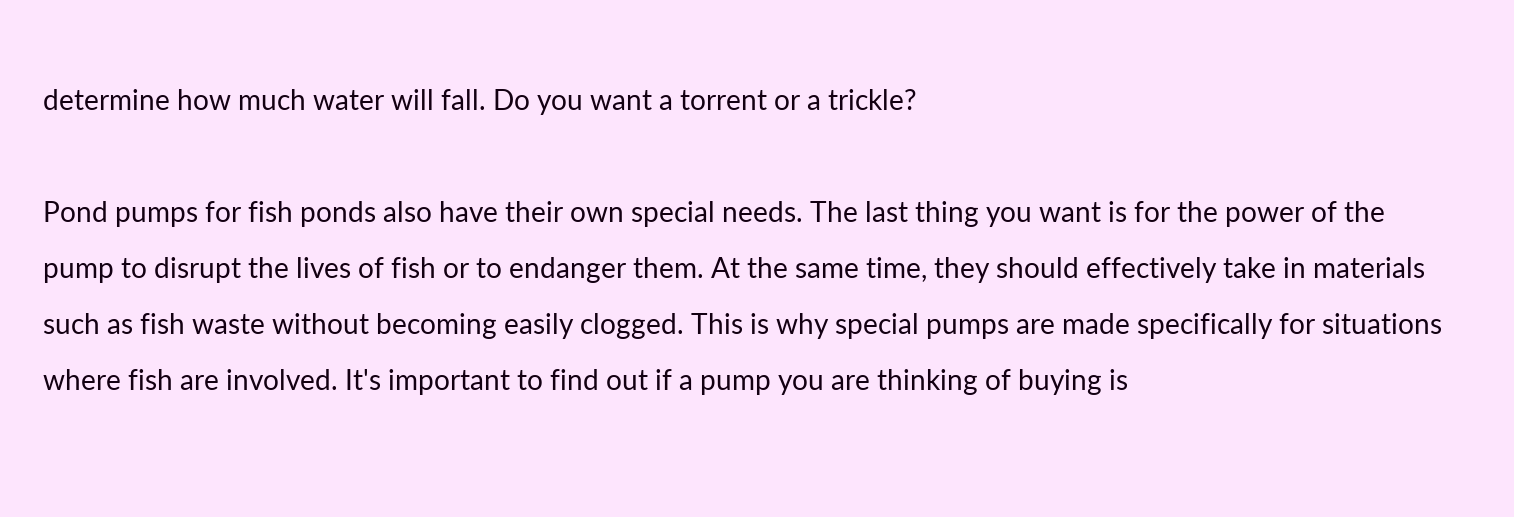determine how much water will fall. Do you want a torrent or a trickle?

Pond pumps for fish ponds also have their own special needs. The last thing you want is for the power of the pump to disrupt the lives of fish or to endanger them. At the same time, they should effectively take in materials such as fish waste without becoming easily clogged. This is why special pumps are made specifically for situations where fish are involved. It's important to find out if a pump you are thinking of buying is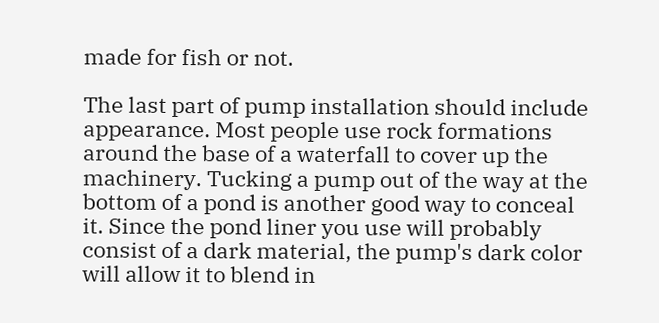made for fish or not.

The last part of pump installation should include appearance. Most people use rock formations around the base of a waterfall to cover up the machinery. Tucking a pump out of the way at the bottom of a pond is another good way to conceal it. Since the pond liner you use will probably consist of a dark material, the pump's dark color will allow it to blend in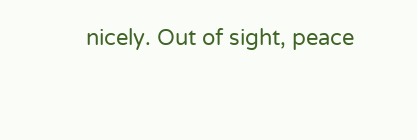nicely. Out of sight, peace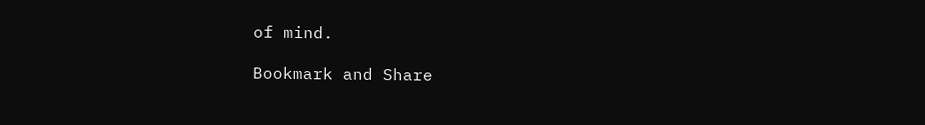of mind.

Bookmark and Share